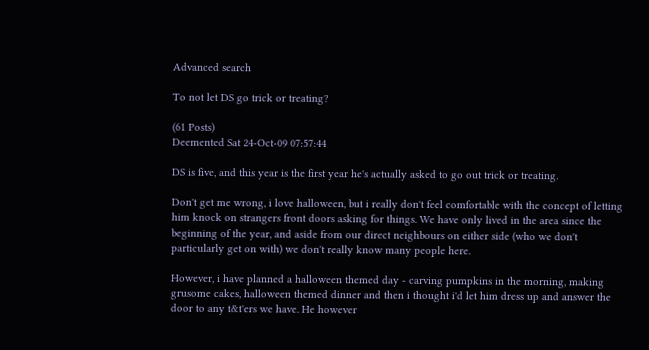Advanced search

To not let DS go trick or treating?

(61 Posts)
Deemented Sat 24-Oct-09 07:57:44

DS is five, and this year is the first year he's actually asked to go out trick or treating.

Don't get me wrong, i love halloween, but i really don't feel comfortable with the concept of letting him knock on strangers front doors asking for things. We have only lived in the area since the beginning of the year, and aside from our direct neighbours on either side (who we don't particularly get on with) we don't really know many people here.

However, i have planned a halloween themed day - carving pumpkins in the morning, making grusome cakes, halloween themed dinner and then i thought i'd let him dress up and answer the door to any t&t'ers we have. He however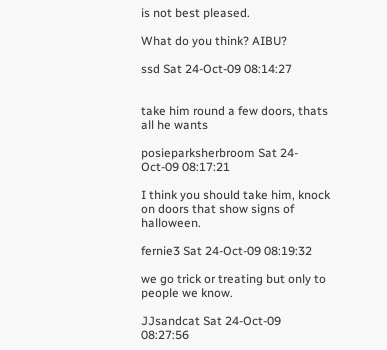is not best pleased.

What do you think? AIBU?

ssd Sat 24-Oct-09 08:14:27


take him round a few doors, thats all he wants

posieparksherbroom Sat 24-Oct-09 08:17:21

I think you should take him, knock on doors that show signs of halloween.

fernie3 Sat 24-Oct-09 08:19:32

we go trick or treating but only to people we know.

JJsandcat Sat 24-Oct-09 08:27:56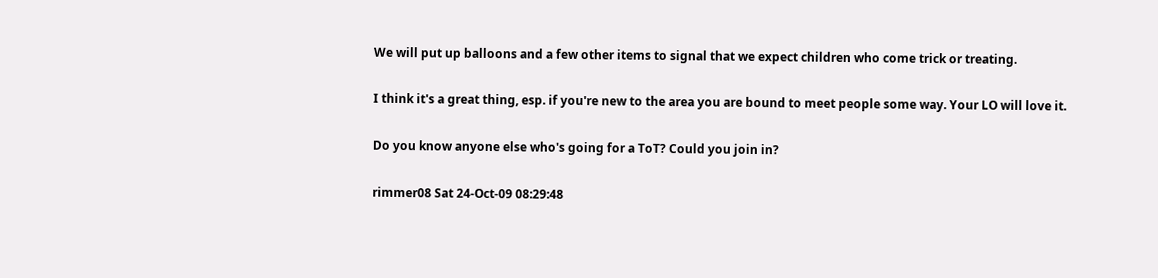We will put up balloons and a few other items to signal that we expect children who come trick or treating.

I think it's a great thing, esp. if you're new to the area you are bound to meet people some way. Your LO will love it.

Do you know anyone else who's going for a ToT? Could you join in?

rimmer08 Sat 24-Oct-09 08:29:48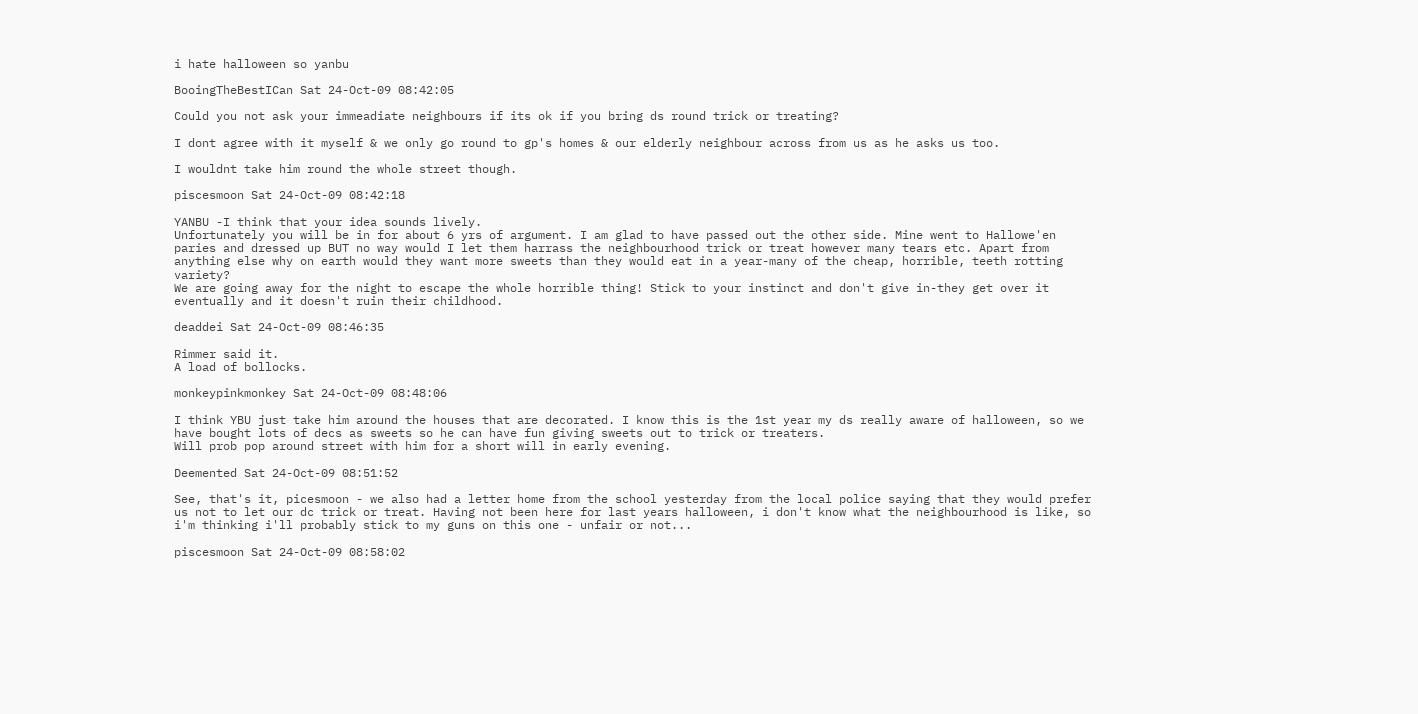i hate halloween so yanbu

BooingTheBestICan Sat 24-Oct-09 08:42:05

Could you not ask your immeadiate neighbours if its ok if you bring ds round trick or treating?

I dont agree with it myself & we only go round to gp's homes & our elderly neighbour across from us as he asks us too.

I wouldnt take him round the whole street though.

piscesmoon Sat 24-Oct-09 08:42:18

YANBU -I think that your idea sounds lively.
Unfortunately you will be in for about 6 yrs of argument. I am glad to have passed out the other side. Mine went to Hallowe'en paries and dressed up BUT no way would I let them harrass the neighbourhood trick or treat however many tears etc. Apart from anything else why on earth would they want more sweets than they would eat in a year-many of the cheap, horrible, teeth rotting variety?
We are going away for the night to escape the whole horrible thing! Stick to your instinct and don't give in-they get over it eventually and it doesn't ruin their childhood.

deaddei Sat 24-Oct-09 08:46:35

Rimmer said it.
A load of bollocks.

monkeypinkmonkey Sat 24-Oct-09 08:48:06

I think YBU just take him around the houses that are decorated. I know this is the 1st year my ds really aware of halloween, so we have bought lots of decs as sweets so he can have fun giving sweets out to trick or treaters.
Will prob pop around street with him for a short will in early evening.

Deemented Sat 24-Oct-09 08:51:52

See, that's it, picesmoon - we also had a letter home from the school yesterday from the local police saying that they would prefer us not to let our dc trick or treat. Having not been here for last years halloween, i don't know what the neighbourhood is like, so i'm thinking i'll probably stick to my guns on this one - unfair or not...

piscesmoon Sat 24-Oct-09 08:58:02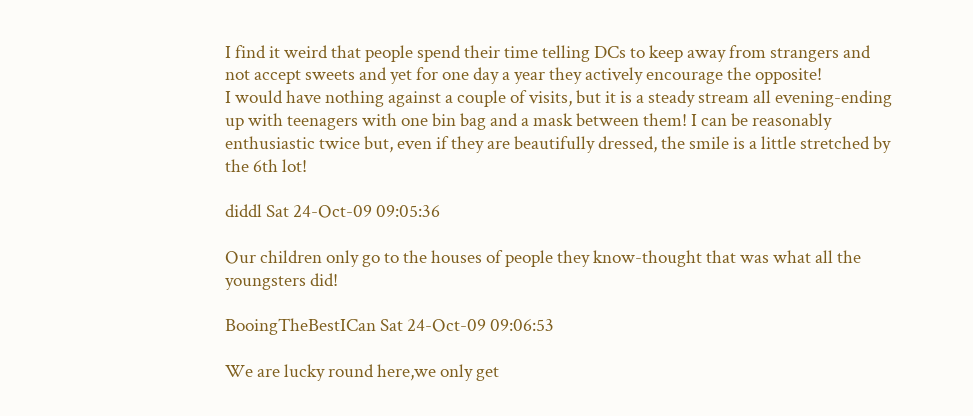I find it weird that people spend their time telling DCs to keep away from strangers and not accept sweets and yet for one day a year they actively encourage the opposite!
I would have nothing against a couple of visits, but it is a steady stream all evening-ending up with teenagers with one bin bag and a mask between them! I can be reasonably enthusiastic twice but, even if they are beautifully dressed, the smile is a little stretched by the 6th lot!

diddl Sat 24-Oct-09 09:05:36

Our children only go to the houses of people they know-thought that was what all the youngsters did!

BooingTheBestICan Sat 24-Oct-09 09:06:53

We are lucky round here,we only get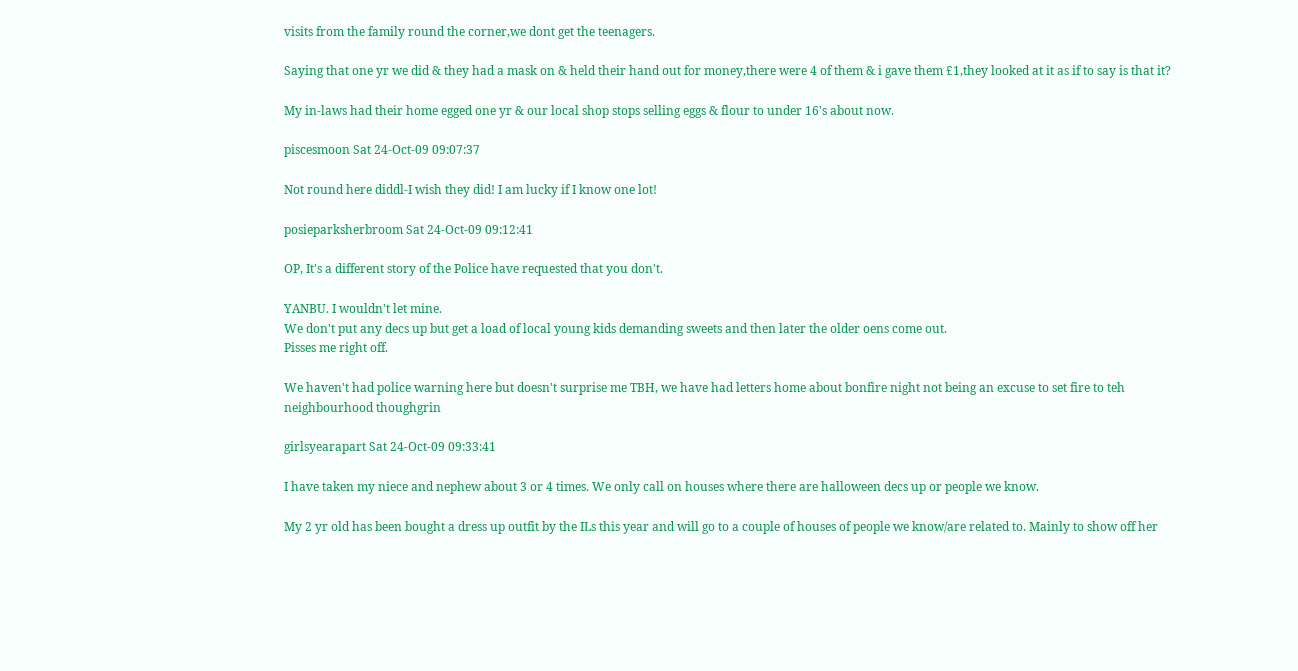visits from the family round the corner,we dont get the teenagers.

Saying that one yr we did & they had a mask on & held their hand out for money,there were 4 of them & i gave them £1,they looked at it as if to say is that it?

My in-laws had their home egged one yr & our local shop stops selling eggs & flour to under 16's about now.

piscesmoon Sat 24-Oct-09 09:07:37

Not round here diddl-I wish they did! I am lucky if I know one lot!

posieparksherbroom Sat 24-Oct-09 09:12:41

OP, It's a different story of the Police have requested that you don't.

YANBU. I wouldn't let mine.
We don't put any decs up but get a load of local young kids demanding sweets and then later the older oens come out.
Pisses me right off.

We haven't had police warning here but doesn't surprise me TBH, we have had letters home about bonfire night not being an excuse to set fire to teh neighbourhood thoughgrin

girlsyearapart Sat 24-Oct-09 09:33:41

I have taken my niece and nephew about 3 or 4 times. We only call on houses where there are halloween decs up or people we know.

My 2 yr old has been bought a dress up outfit by the ILs this year and will go to a couple of houses of people we know/are related to. Mainly to show off her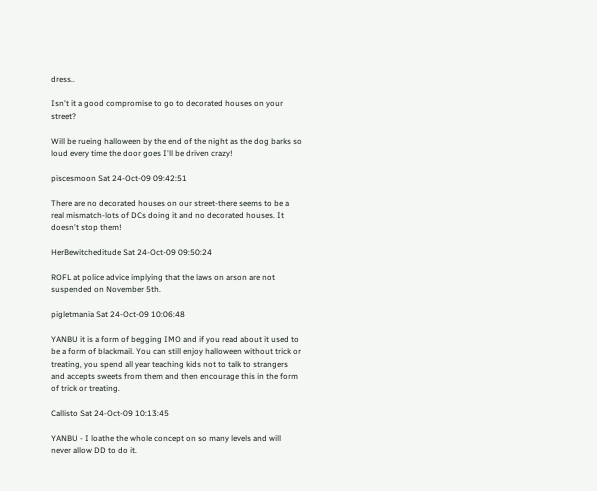dress..

Isn't it a good compromise to go to decorated houses on your street?

Will be rueing halloween by the end of the night as the dog barks so loud every time the door goes I'll be driven crazy!

piscesmoon Sat 24-Oct-09 09:42:51

There are no decorated houses on our street-there seems to be a real mismatch-lots of DCs doing it and no decorated houses. It doesn't stop them!

HerBewitcheditude Sat 24-Oct-09 09:50:24

ROFL at police advice implying that the laws on arson are not suspended on November 5th.

pigletmania Sat 24-Oct-09 10:06:48

YANBU it is a form of begging IMO and if you read about it used to be a form of blackmail. You can still enjoy halloween without trick or treating, you spend all year teaching kids not to talk to strangers and accepts sweets from them and then encourage this in the form of trick or treating.

Callisto Sat 24-Oct-09 10:13:45

YANBU - I loathe the whole concept on so many levels and will never allow DD to do it.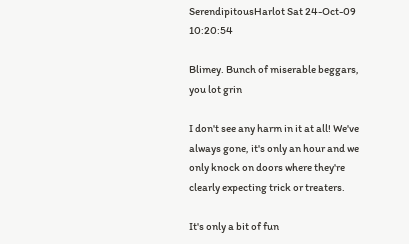SerendipitousHarlot Sat 24-Oct-09 10:20:54

Blimey. Bunch of miserable beggars, you lot grin

I don't see any harm in it at all! We've always gone, it's only an hour and we only knock on doors where they're clearly expecting trick or treaters.

It's only a bit of fun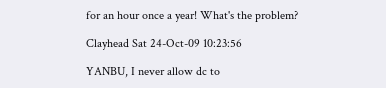for an hour once a year! What's the problem?

Clayhead Sat 24-Oct-09 10:23:56

YANBU, I never allow dc to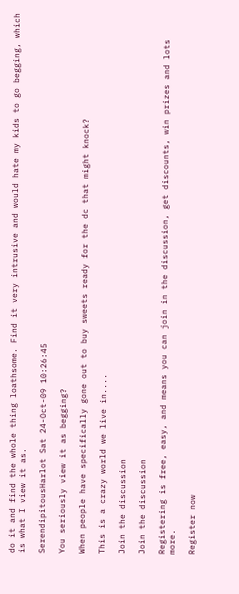do it and find the whole thing loathsome. Find it very intrusive and would hate my kids to go begging, which is what I view it as.

SerendipitousHarlot Sat 24-Oct-09 10:26:45

You seriously view it as begging?

When people have specifically gone out to buy sweets ready for the dc that might knock?

This is a crazy world we live in....

Join the discussion

Join the discussion

Registering is free, easy, and means you can join in the discussion, get discounts, win prizes and lots more.

Register now